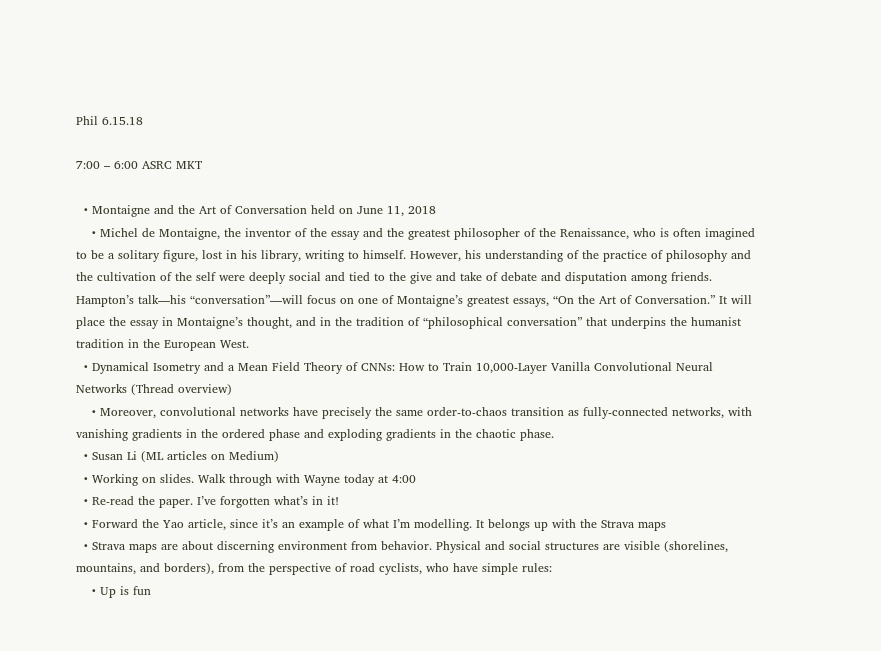Phil 6.15.18

7:00 – 6:00 ASRC MKT

  • Montaigne and the Art of Conversation held on June 11, 2018
    • Michel de Montaigne, the inventor of the essay and the greatest philosopher of the Renaissance, who is often imagined to be a solitary figure, lost in his library, writing to himself. However, his understanding of the practice of philosophy and the cultivation of the self were deeply social and tied to the give and take of debate and disputation among friends. Hampton’s talk—his “conversation”—will focus on one of Montaigne’s greatest essays, “On the Art of Conversation.” It will place the essay in Montaigne’s thought, and in the tradition of “philosophical conversation” that underpins the humanist tradition in the European West.
  • Dynamical Isometry and a Mean Field Theory of CNNs: How to Train 10,000-Layer Vanilla Convolutional Neural Networks (Thread overview)
    • Moreover, convolutional networks have precisely the same order-to-chaos transition as fully-connected networks, with vanishing gradients in the ordered phase and exploding gradients in the chaotic phase.
  • Susan Li (ML articles on Medium)
  • Working on slides. Walk through with Wayne today at 4:00
  • Re-read the paper. I’ve forgotten what’s in it!
  • Forward the Yao article, since it’s an example of what I’m modelling. It belongs up with the Strava maps
  • Strava maps are about discerning environment from behavior. Physical and social structures are visible (shorelines, mountains, and borders), from the perspective of road cyclists, who have simple rules:
    • Up is fun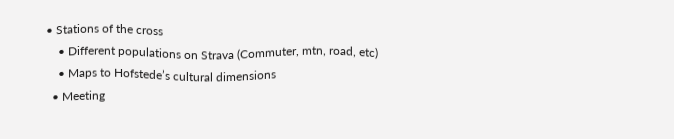• Stations of the cross
    • Different populations on Strava (Commuter, mtn, road, etc)
    • Maps to Hofstede’s cultural dimensions
  • Meeting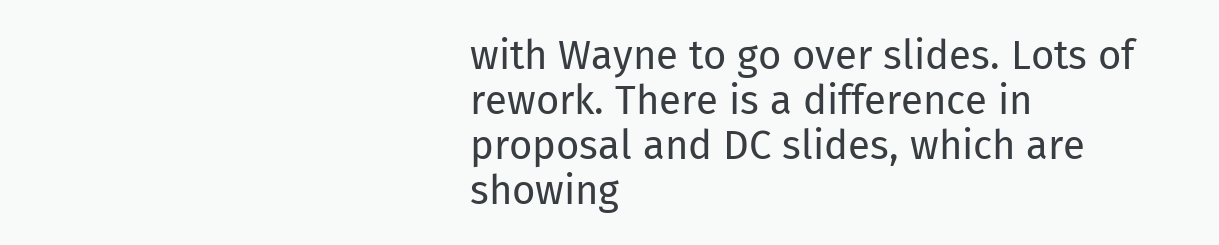with Wayne to go over slides. Lots of rework. There is a difference in proposal and DC slides, which are showing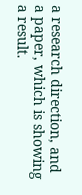a research direction, and a paper, which is showing a result.